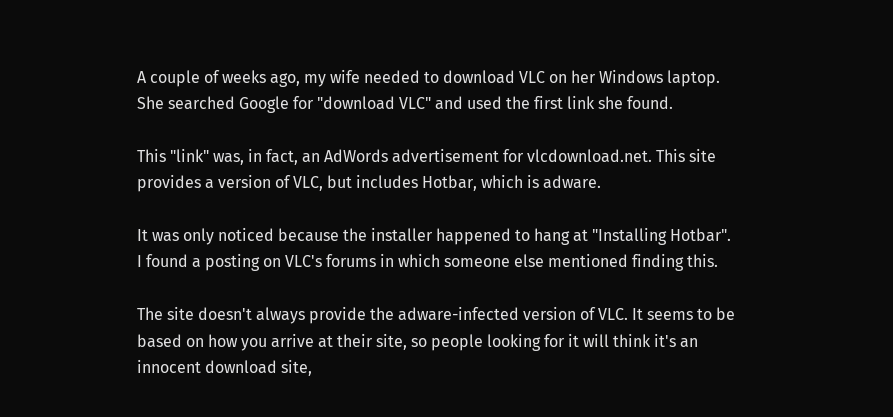A couple of weeks ago, my wife needed to download VLC on her Windows laptop. She searched Google for "download VLC" and used the first link she found.

This "link" was, in fact, an AdWords advertisement for vlcdownload.net. This site provides a version of VLC, but includes Hotbar, which is adware.

It was only noticed because the installer happened to hang at "Installing Hotbar". I found a posting on VLC's forums in which someone else mentioned finding this.

The site doesn't always provide the adware-infected version of VLC. It seems to be based on how you arrive at their site, so people looking for it will think it's an innocent download site,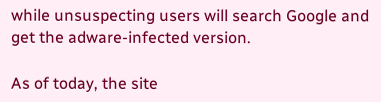while unsuspecting users will search Google and get the adware-infected version.

As of today, the site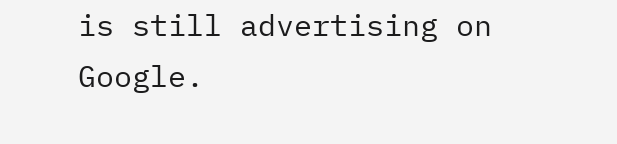is still advertising on Google.